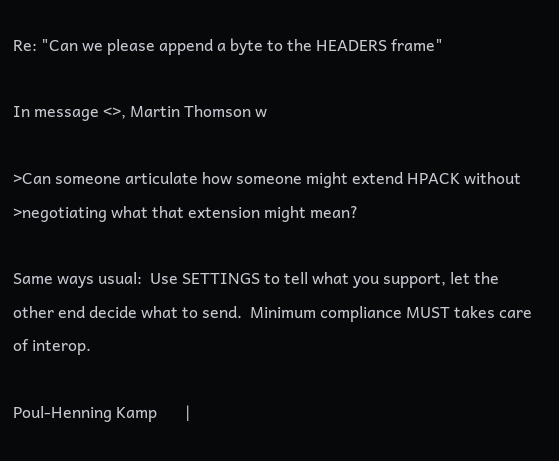Re: "Can we please append a byte to the HEADERS frame"

In message <>, Martin Thomson w

>Can someone articulate how someone might extend HPACK without
>negotiating what that extension might mean?

Same ways usual:  Use SETTINGS to tell what you support, let the
other end decide what to send.  Minimum compliance MUST takes care
of interop.

Poul-Henning Kamp       |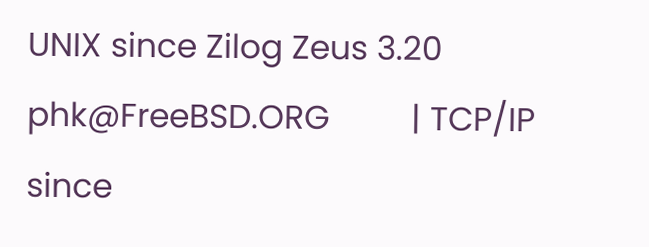UNIX since Zilog Zeus 3.20
phk@FreeBSD.ORG         | TCP/IP since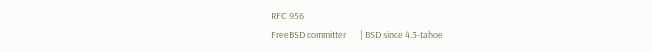RFC 956
FreeBSD committer       | BSD since 4.3-tahoe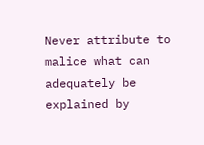Never attribute to malice what can adequately be explained by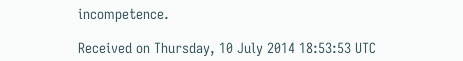incompetence.

Received on Thursday, 10 July 2014 18:53:53 UTC